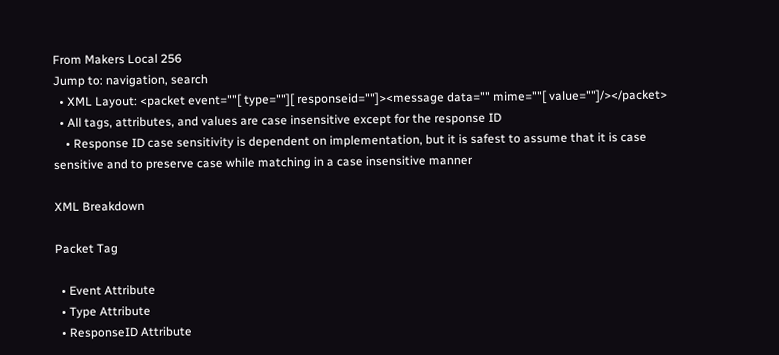From Makers Local 256
Jump to: navigation, search
  • XML Layout: <packet event=""[ type=""][ responseid=""]><message data="" mime=""[ value=""]/></packet>
  • All tags, attributes, and values are case insensitive except for the response ID
    • Response ID case sensitivity is dependent on implementation, but it is safest to assume that it is case sensitive and to preserve case while matching in a case insensitive manner

XML Breakdown

Packet Tag

  • Event Attribute
  • Type Attribute
  • ResponseID Attribute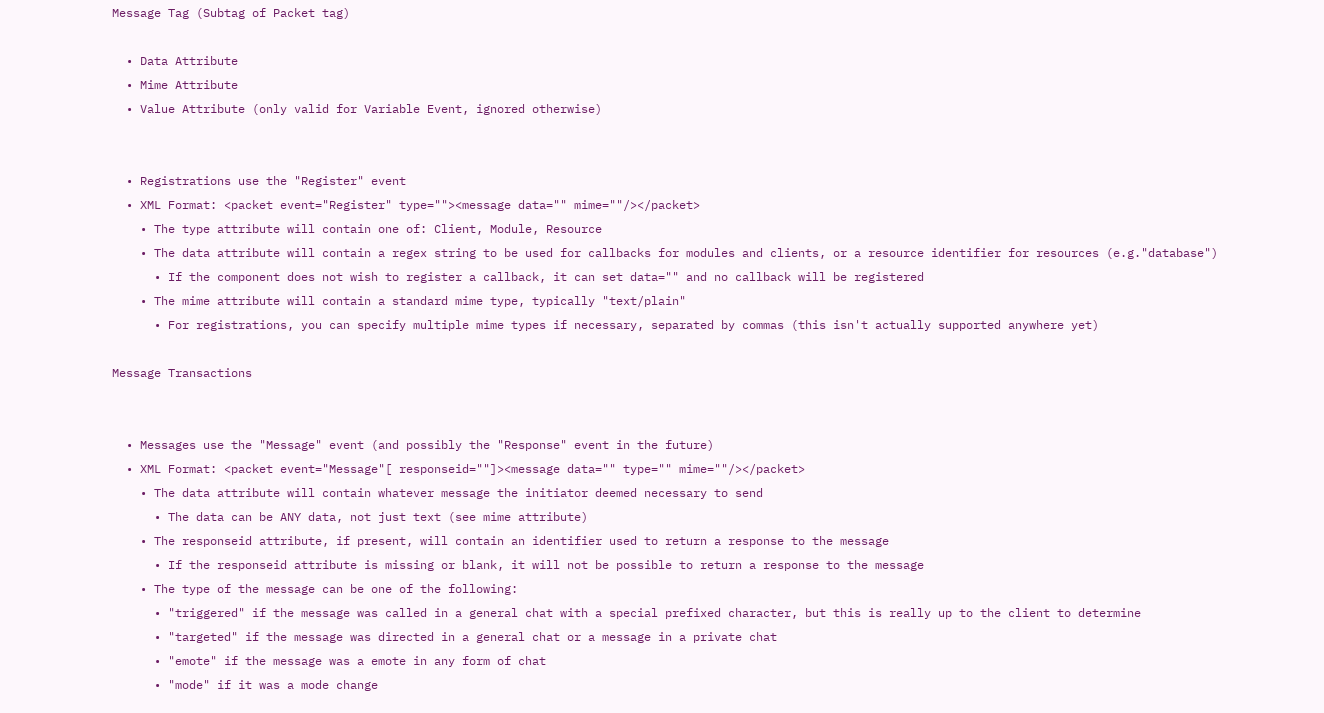Message Tag (Subtag of Packet tag)

  • Data Attribute
  • Mime Attribute
  • Value Attribute (only valid for Variable Event, ignored otherwise)


  • Registrations use the "Register" event
  • XML Format: <packet event="Register" type=""><message data="" mime=""/></packet>
    • The type attribute will contain one of: Client, Module, Resource
    • The data attribute will contain a regex string to be used for callbacks for modules and clients, or a resource identifier for resources (e.g."database")
      • If the component does not wish to register a callback, it can set data="" and no callback will be registered
    • The mime attribute will contain a standard mime type, typically "text/plain"
      • For registrations, you can specify multiple mime types if necessary, separated by commas (this isn't actually supported anywhere yet)

Message Transactions


  • Messages use the "Message" event (and possibly the "Response" event in the future)
  • XML Format: <packet event="Message"[ responseid=""]><message data="" type="" mime=""/></packet>
    • The data attribute will contain whatever message the initiator deemed necessary to send
      • The data can be ANY data, not just text (see mime attribute)
    • The responseid attribute, if present, will contain an identifier used to return a response to the message
      • If the responseid attribute is missing or blank, it will not be possible to return a response to the message
    • The type of the message can be one of the following:
      • "triggered" if the message was called in a general chat with a special prefixed character, but this is really up to the client to determine
      • "targeted" if the message was directed in a general chat or a message in a private chat
      • "emote" if the message was a emote in any form of chat
      • "mode" if it was a mode change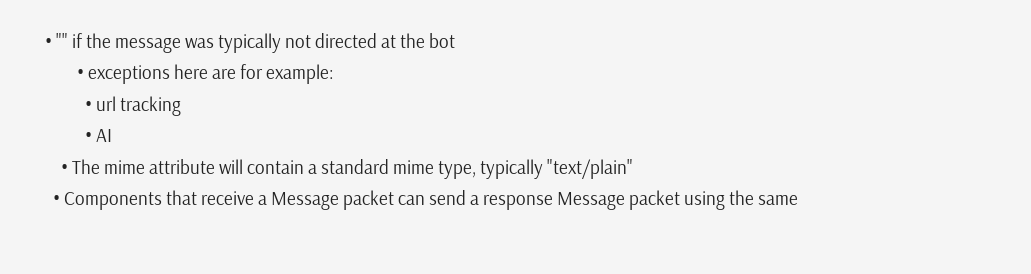• "" if the message was typically not directed at the bot
        • exceptions here are for example:
          • url tracking
          • AI
    • The mime attribute will contain a standard mime type, typically "text/plain"
  • Components that receive a Message packet can send a response Message packet using the same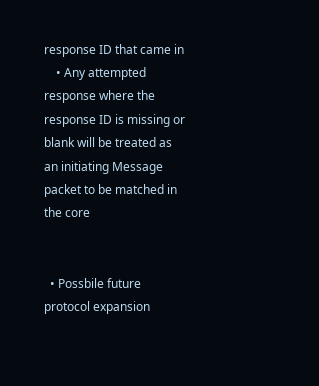response ID that came in
    • Any attempted response where the response ID is missing or blank will be treated as an initiating Message packet to be matched in the core


  • Possbile future protocol expansion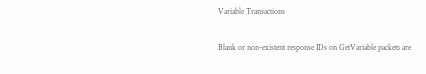Variable Transactions

Blank or non-existent response IDs on GetVariable packets are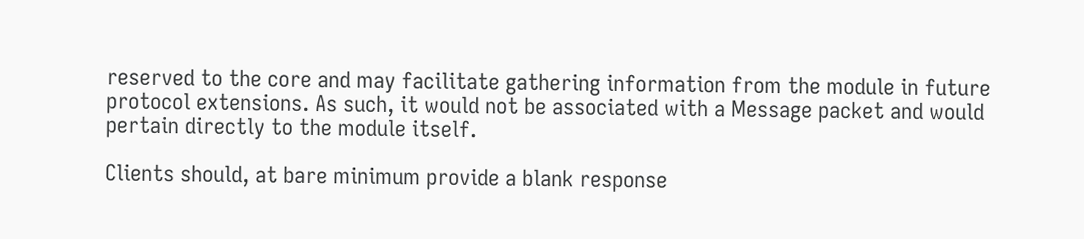reserved to the core and may facilitate gathering information from the module in future protocol extensions. As such, it would not be associated with a Message packet and would pertain directly to the module itself.

Clients should, at bare minimum provide a blank response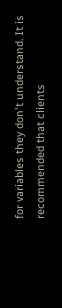for variables they don't understand. It is recommended that clients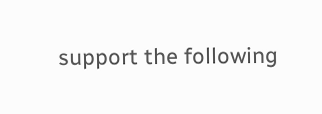support the following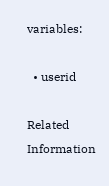variables:

  • userid

Related Information